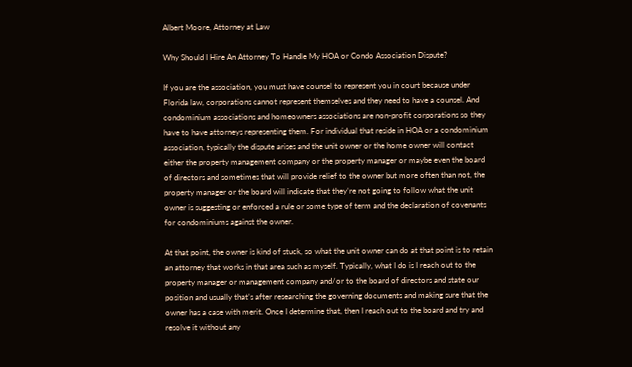Albert Moore, Attorney at Law

Why Should I Hire An Attorney To Handle My HOA or Condo Association Dispute?

If you are the association, you must have counsel to represent you in court because under Florida law, corporations cannot represent themselves and they need to have a counsel. And condominium associations and homeowners associations are non-profit corporations so they have to have attorneys representing them. For individual that reside in HOA or a condominium association, typically the dispute arises and the unit owner or the home owner will contact either the property management company or the property manager or maybe even the board of directors and sometimes that will provide relief to the owner but more often than not, the property manager or the board will indicate that they’re not going to follow what the unit owner is suggesting or enforced a rule or some type of term and the declaration of covenants for condominiums against the owner.

At that point, the owner is kind of stuck, so what the unit owner can do at that point is to retain an attorney that works in that area such as myself. Typically, what I do is I reach out to the property manager or management company and/or to the board of directors and state our position and usually that’s after researching the governing documents and making sure that the owner has a case with merit. Once I determine that, then I reach out to the board and try and resolve it without any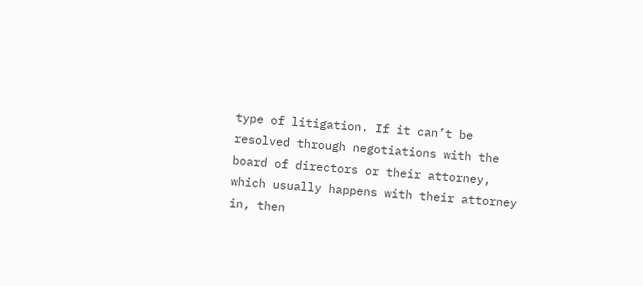type of litigation. If it can’t be resolved through negotiations with the board of directors or their attorney, which usually happens with their attorney in, then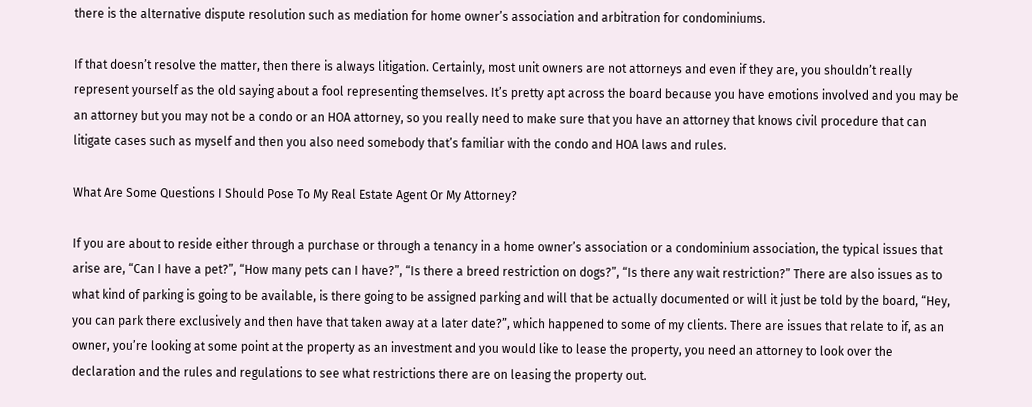there is the alternative dispute resolution such as mediation for home owner’s association and arbitration for condominiums.

If that doesn’t resolve the matter, then there is always litigation. Certainly, most unit owners are not attorneys and even if they are, you shouldn’t really represent yourself as the old saying about a fool representing themselves. It’s pretty apt across the board because you have emotions involved and you may be an attorney but you may not be a condo or an HOA attorney, so you really need to make sure that you have an attorney that knows civil procedure that can litigate cases such as myself and then you also need somebody that’s familiar with the condo and HOA laws and rules.

What Are Some Questions I Should Pose To My Real Estate Agent Or My Attorney?

If you are about to reside either through a purchase or through a tenancy in a home owner’s association or a condominium association, the typical issues that arise are, “Can I have a pet?”, “How many pets can I have?”, “Is there a breed restriction on dogs?”, “Is there any wait restriction?” There are also issues as to what kind of parking is going to be available, is there going to be assigned parking and will that be actually documented or will it just be told by the board, “Hey, you can park there exclusively and then have that taken away at a later date?”, which happened to some of my clients. There are issues that relate to if, as an owner, you’re looking at some point at the property as an investment and you would like to lease the property, you need an attorney to look over the declaration and the rules and regulations to see what restrictions there are on leasing the property out.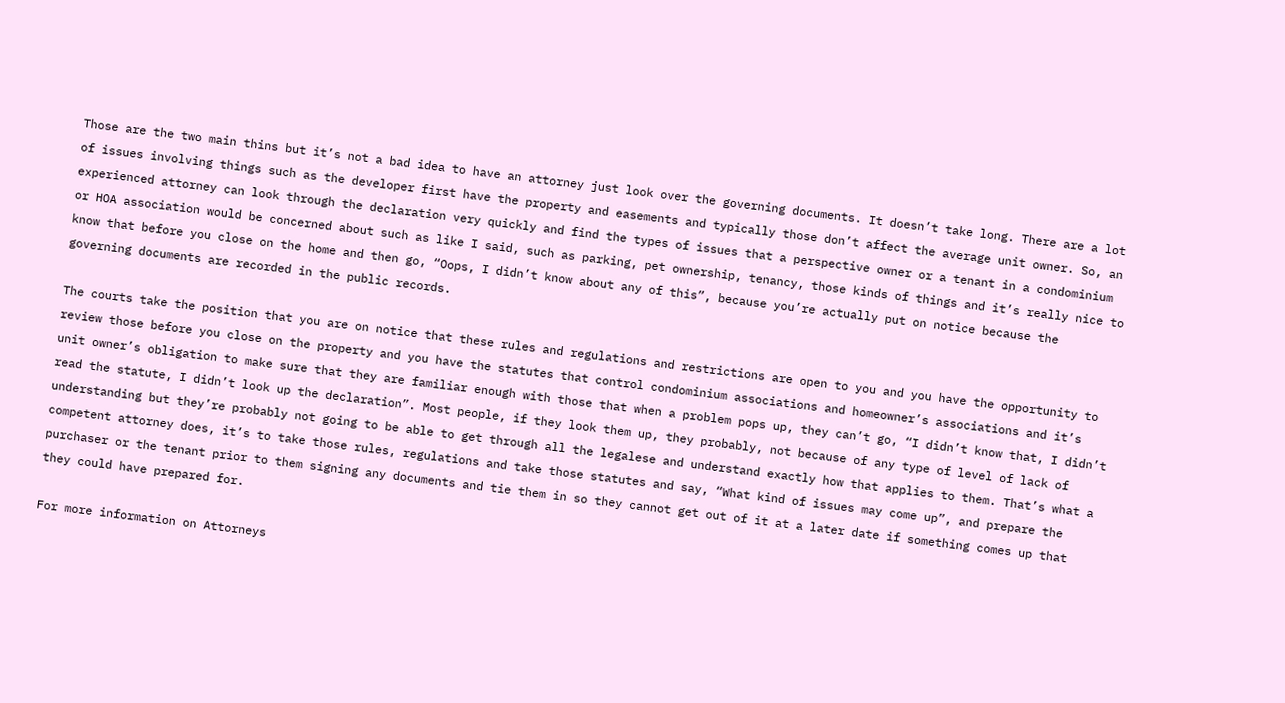Those are the two main thins but it’s not a bad idea to have an attorney just look over the governing documents. It doesn’t take long. There are a lot of issues involving things such as the developer first have the property and easements and typically those don’t affect the average unit owner. So, an experienced attorney can look through the declaration very quickly and find the types of issues that a perspective owner or a tenant in a condominium or HOA association would be concerned about such as like I said, such as parking, pet ownership, tenancy, those kinds of things and it’s really nice to know that before you close on the home and then go, “Oops, I didn’t know about any of this”, because you’re actually put on notice because the governing documents are recorded in the public records.

The courts take the position that you are on notice that these rules and regulations and restrictions are open to you and you have the opportunity to review those before you close on the property and you have the statutes that control condominium associations and homeowner’s associations and it’s unit owner’s obligation to make sure that they are familiar enough with those that when a problem pops up, they can’t go, “I didn’t know that, I didn’t read the statute, I didn’t look up the declaration”. Most people, if they look them up, they probably, not because of any type of level of lack of understanding but they’re probably not going to be able to get through all the legalese and understand exactly how that applies to them. That’s what a competent attorney does, it’s to take those rules, regulations and take those statutes and say, “What kind of issues may come up”, and prepare the purchaser or the tenant prior to them signing any documents and tie them in so they cannot get out of it at a later date if something comes up that they could have prepared for.

For more information on Attorneys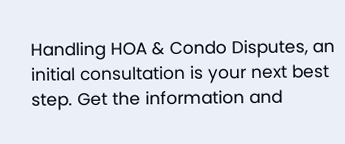Handling HOA & Condo Disputes, an initial consultation is your next best step. Get the information and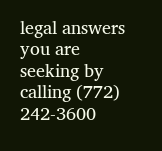legal answers you are seeking by calling (772) 242-3600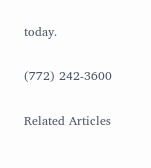today.

(772) 242-3600

Related Articles